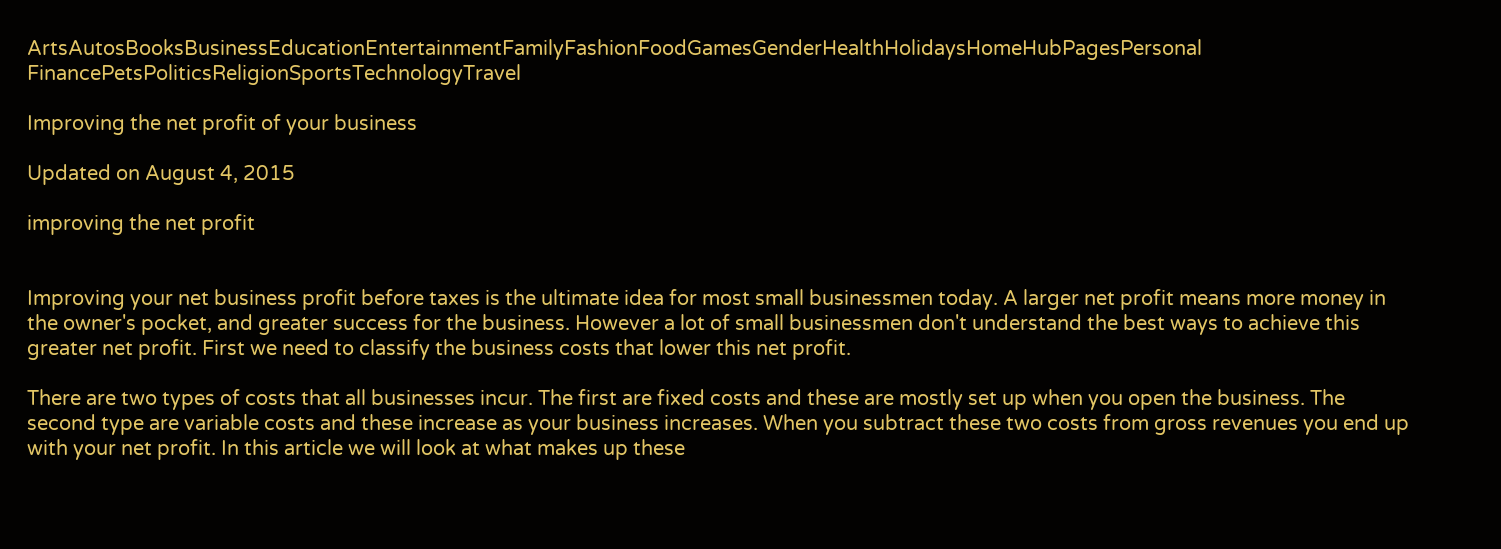ArtsAutosBooksBusinessEducationEntertainmentFamilyFashionFoodGamesGenderHealthHolidaysHomeHubPagesPersonal FinancePetsPoliticsReligionSportsTechnologyTravel

Improving the net profit of your business

Updated on August 4, 2015

improving the net profit


Improving your net business profit before taxes is the ultimate idea for most small businessmen today. A larger net profit means more money in the owner's pocket, and greater success for the business. However a lot of small businessmen don't understand the best ways to achieve this greater net profit. First we need to classify the business costs that lower this net profit.

There are two types of costs that all businesses incur. The first are fixed costs and these are mostly set up when you open the business. The second type are variable costs and these increase as your business increases. When you subtract these two costs from gross revenues you end up with your net profit. In this article we will look at what makes up these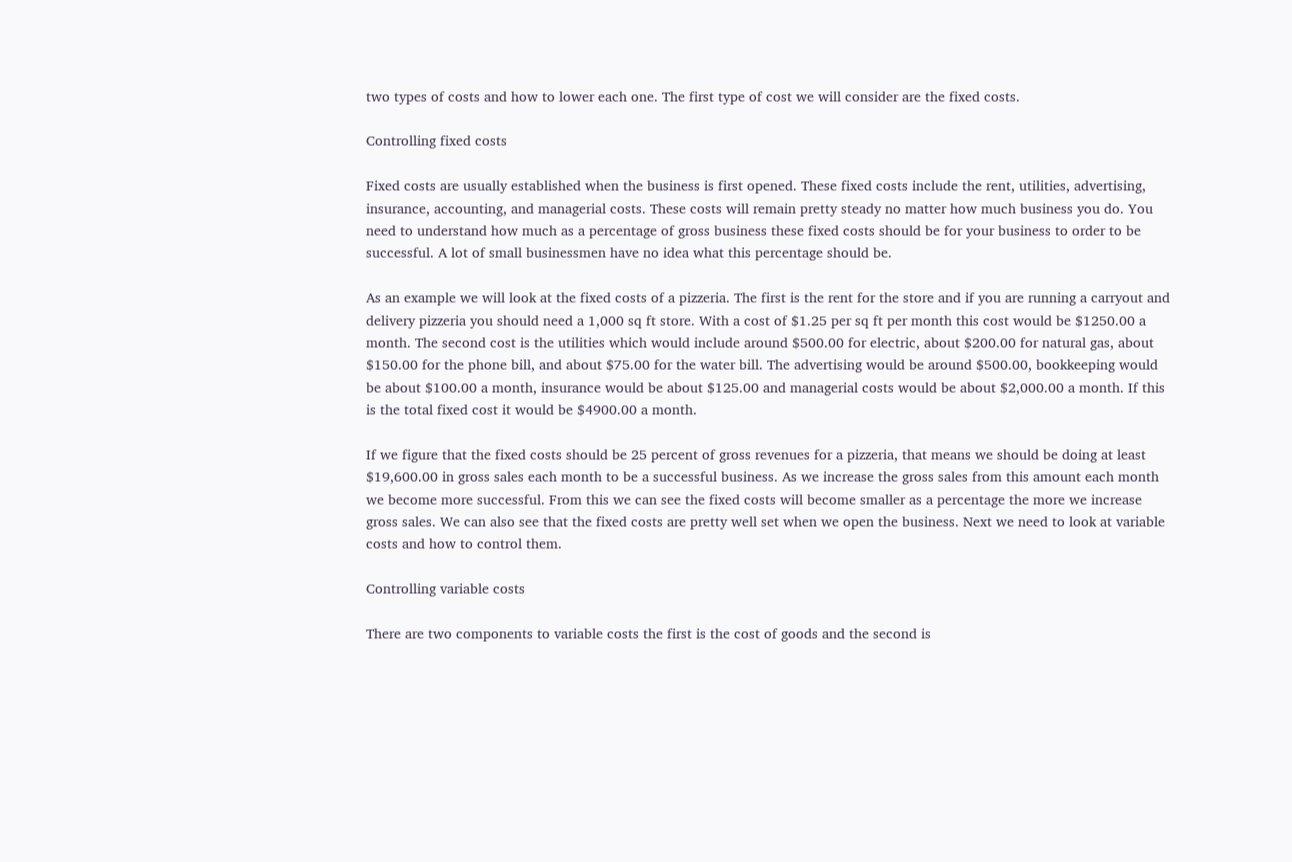two types of costs and how to lower each one. The first type of cost we will consider are the fixed costs.

Controlling fixed costs

Fixed costs are usually established when the business is first opened. These fixed costs include the rent, utilities, advertising, insurance, accounting, and managerial costs. These costs will remain pretty steady no matter how much business you do. You need to understand how much as a percentage of gross business these fixed costs should be for your business to order to be successful. A lot of small businessmen have no idea what this percentage should be.

As an example we will look at the fixed costs of a pizzeria. The first is the rent for the store and if you are running a carryout and delivery pizzeria you should need a 1,000 sq ft store. With a cost of $1.25 per sq ft per month this cost would be $1250.00 a month. The second cost is the utilities which would include around $500.00 for electric, about $200.00 for natural gas, about $150.00 for the phone bill, and about $75.00 for the water bill. The advertising would be around $500.00, bookkeeping would be about $100.00 a month, insurance would be about $125.00 and managerial costs would be about $2,000.00 a month. If this is the total fixed cost it would be $4900.00 a month.

If we figure that the fixed costs should be 25 percent of gross revenues for a pizzeria, that means we should be doing at least $19,600.00 in gross sales each month to be a successful business. As we increase the gross sales from this amount each month we become more successful. From this we can see the fixed costs will become smaller as a percentage the more we increase gross sales. We can also see that the fixed costs are pretty well set when we open the business. Next we need to look at variable costs and how to control them.

Controlling variable costs

There are two components to variable costs the first is the cost of goods and the second is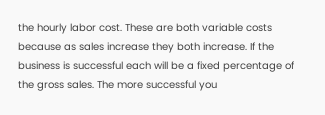the hourly labor cost. These are both variable costs because as sales increase they both increase. If the business is successful each will be a fixed percentage of the gross sales. The more successful you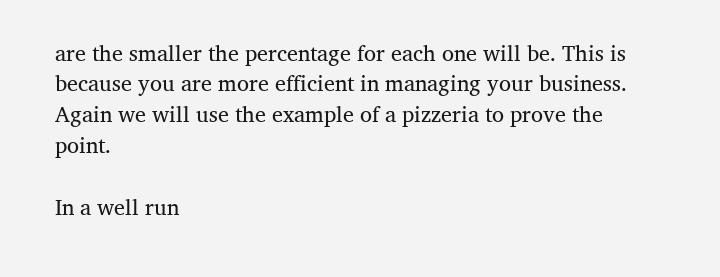are the smaller the percentage for each one will be. This is because you are more efficient in managing your business. Again we will use the example of a pizzeria to prove the point.

In a well run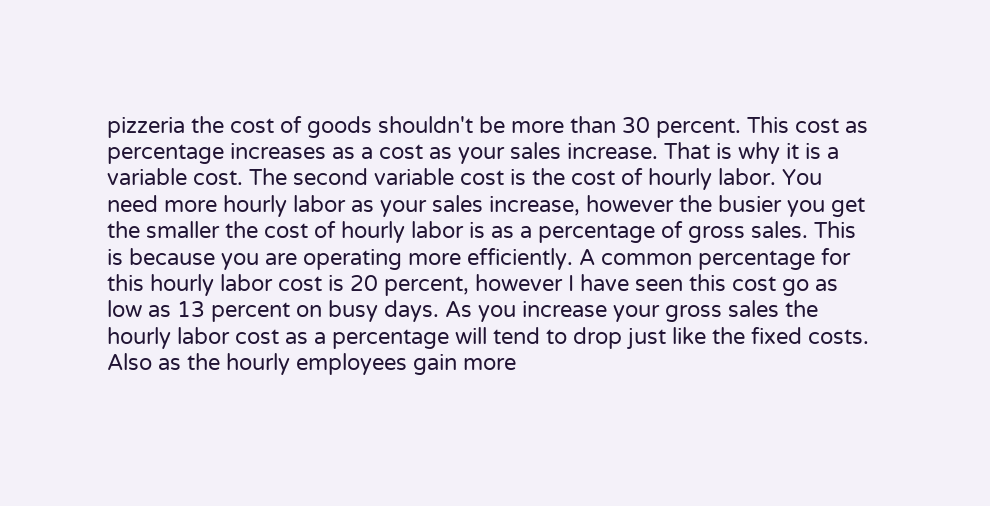pizzeria the cost of goods shouldn't be more than 30 percent. This cost as percentage increases as a cost as your sales increase. That is why it is a variable cost. The second variable cost is the cost of hourly labor. You need more hourly labor as your sales increase, however the busier you get the smaller the cost of hourly labor is as a percentage of gross sales. This is because you are operating more efficiently. A common percentage for this hourly labor cost is 20 percent, however I have seen this cost go as low as 13 percent on busy days. As you increase your gross sales the hourly labor cost as a percentage will tend to drop just like the fixed costs. Also as the hourly employees gain more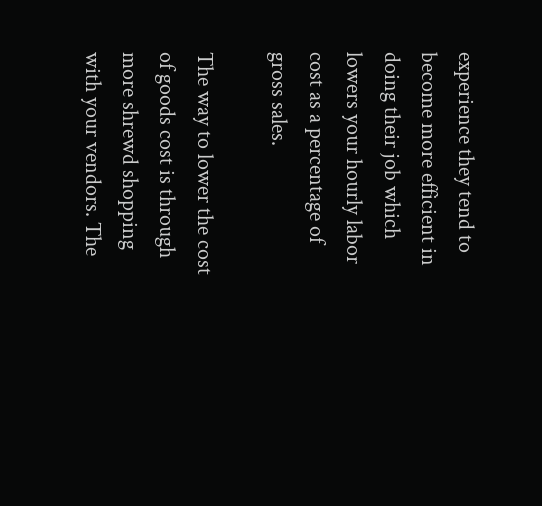experience they tend to become more efficient in doing their job which lowers your hourly labor cost as a percentage of gross sales.

The way to lower the cost of goods cost is through more shrewd shopping with your vendors. The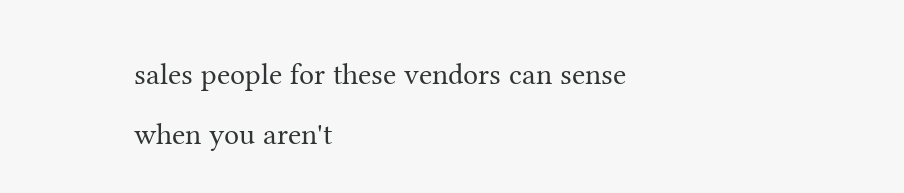sales people for these vendors can sense when you aren't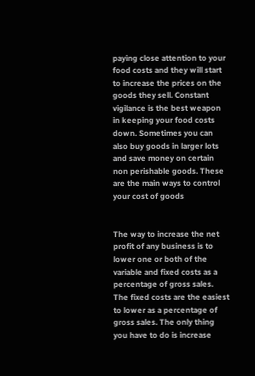paying close attention to your food costs and they will start to increase the prices on the goods they sell. Constant vigilance is the best weapon in keeping your food costs down. Sometimes you can also buy goods in larger lots and save money on certain non perishable goods. These are the main ways to control your cost of goods


The way to increase the net profit of any business is to lower one or both of the variable and fixed costs as a percentage of gross sales. The fixed costs are the easiest to lower as a percentage of gross sales. The only thing you have to do is increase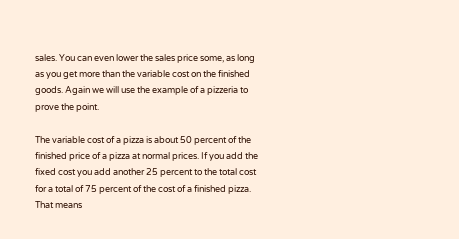sales. You can even lower the sales price some, as long as you get more than the variable cost on the finished goods. Again we will use the example of a pizzeria to prove the point.

The variable cost of a pizza is about 50 percent of the finished price of a pizza at normal prices. If you add the fixed cost you add another 25 percent to the total cost for a total of 75 percent of the cost of a finished pizza. That means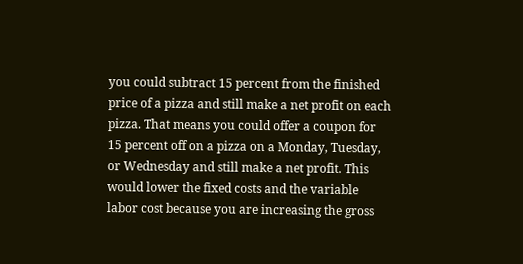you could subtract 15 percent from the finished price of a pizza and still make a net profit on each pizza. That means you could offer a coupon for 15 percent off on a pizza on a Monday, Tuesday, or Wednesday and still make a net profit. This would lower the fixed costs and the variable labor cost because you are increasing the gross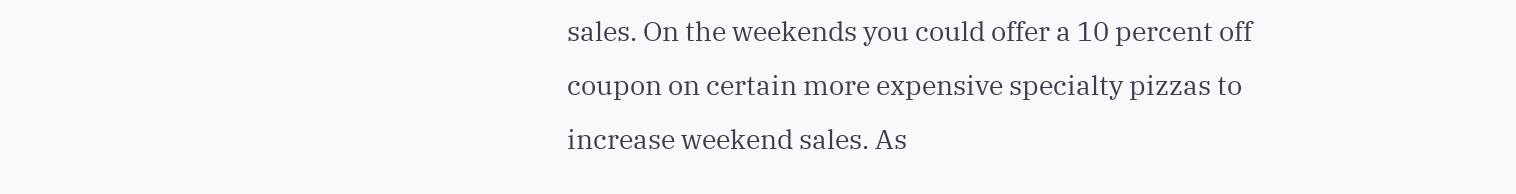sales. On the weekends you could offer a 10 percent off coupon on certain more expensive specialty pizzas to increase weekend sales. As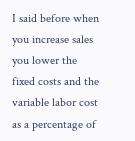I said before when you increase sales you lower the fixed costs and the variable labor cost as a percentage of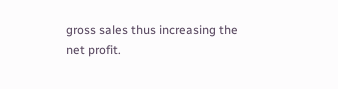gross sales thus increasing the net profit.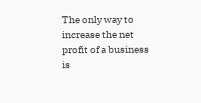The only way to increase the net profit of a business is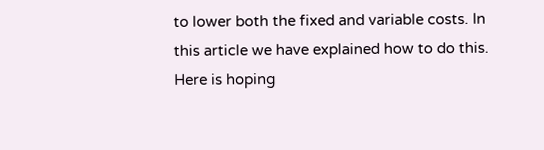to lower both the fixed and variable costs. In this article we have explained how to do this. Here is hoping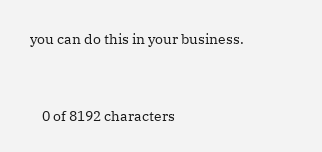you can do this in your business.


    0 of 8192 characters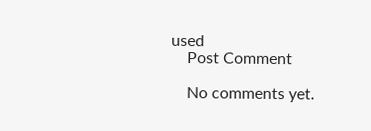used
    Post Comment

    No comments yet.